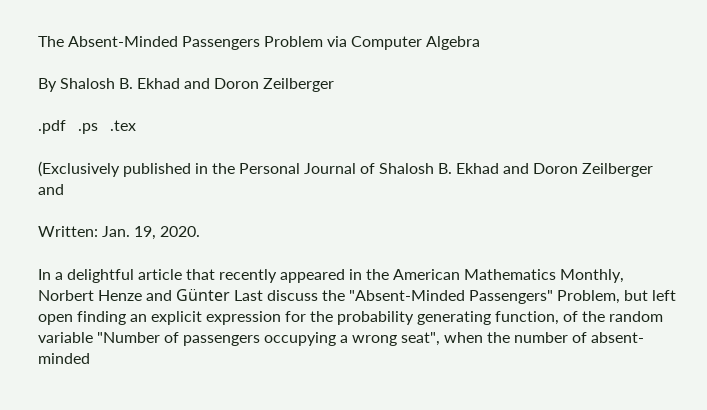The Absent-Minded Passengers Problem via Computer Algebra

By Shalosh B. Ekhad and Doron Zeilberger

.pdf   .ps   .tex

(Exclusively published in the Personal Journal of Shalosh B. Ekhad and Doron Zeilberger and

Written: Jan. 19, 2020.

In a delightful article that recently appeared in the American Mathematics Monthly, Norbert Henze and Günter Last discuss the "Absent-Minded Passengers" Problem, but left open finding an explicit expression for the probability generating function, of the random variable "Number of passengers occupying a wrong seat", when the number of absent-minded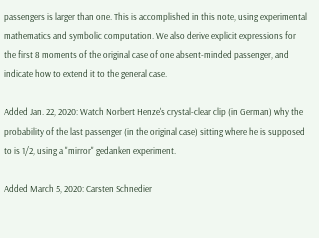passengers is larger than one. This is accomplished in this note, using experimental mathematics and symbolic computation. We also derive explicit expressions for the first 8 moments of the original case of one absent-minded passenger, and indicate how to extend it to the general case.

Added Jan. 22, 2020: Watch Norbert Henze's crystal-clear clip (in German) why the probability of the last passenger (in the original case) sitting where he is supposed to is 1/2, using a "mirror" gedanken experiment.

Added March 5, 2020: Carsten Schnedier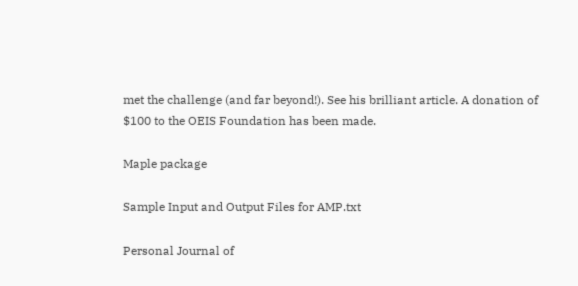met the challenge (and far beyond!). See his brilliant article. A donation of $100 to the OEIS Foundation has been made.

Maple package

Sample Input and Output Files for AMP.txt

Personal Journal of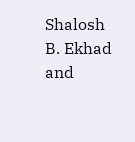Shalosh B. Ekhad and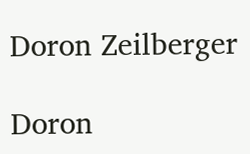Doron Zeilberger

Doron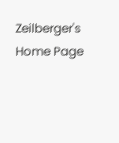Zeilberger's Home Page